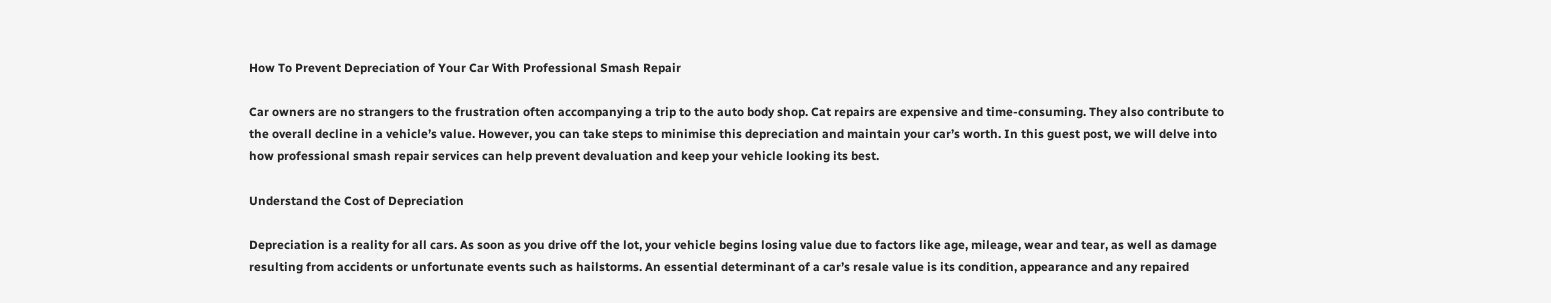How To Prevent Depreciation of Your Car With Professional Smash Repair

Car owners are no strangers to the frustration often accompanying a trip to the auto body shop. Cat repairs are expensive and time-consuming. They also contribute to the overall decline in a vehicle’s value. However, you can take steps to minimise this depreciation and maintain your car’s worth. In this guest post, we will delve into how professional smash repair services can help prevent devaluation and keep your vehicle looking its best.

Understand the Cost of Depreciation

Depreciation is a reality for all cars. As soon as you drive off the lot, your vehicle begins losing value due to factors like age, mileage, wear and tear, as well as damage resulting from accidents or unfortunate events such as hailstorms. An essential determinant of a car’s resale value is its condition, appearance and any repaired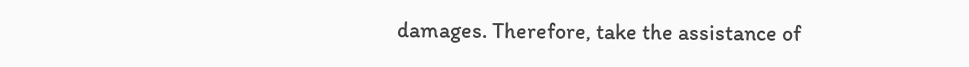damages. Therefore, take the assistance of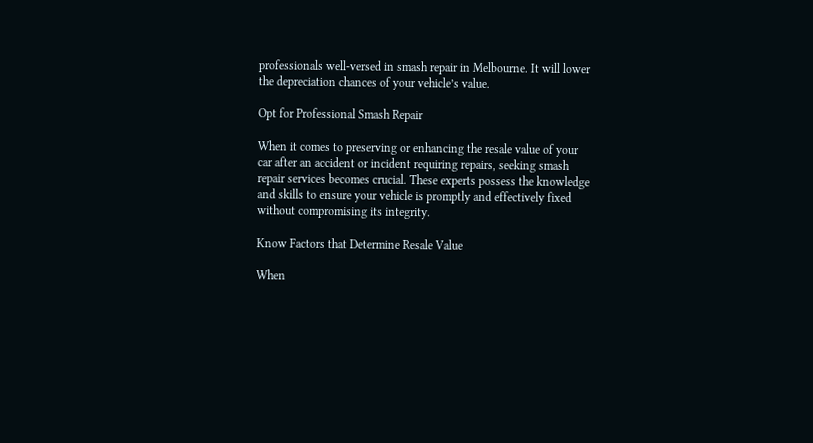professionals well-versed in smash repair in Melbourne. It will lower the depreciation chances of your vehicle’s value.

Opt for Professional Smash Repair

When it comes to preserving or enhancing the resale value of your car after an accident or incident requiring repairs, seeking smash repair services becomes crucial. These experts possess the knowledge and skills to ensure your vehicle is promptly and effectively fixed without compromising its integrity.

Know Factors that Determine Resale Value

When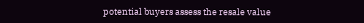potential buyers assess the resale value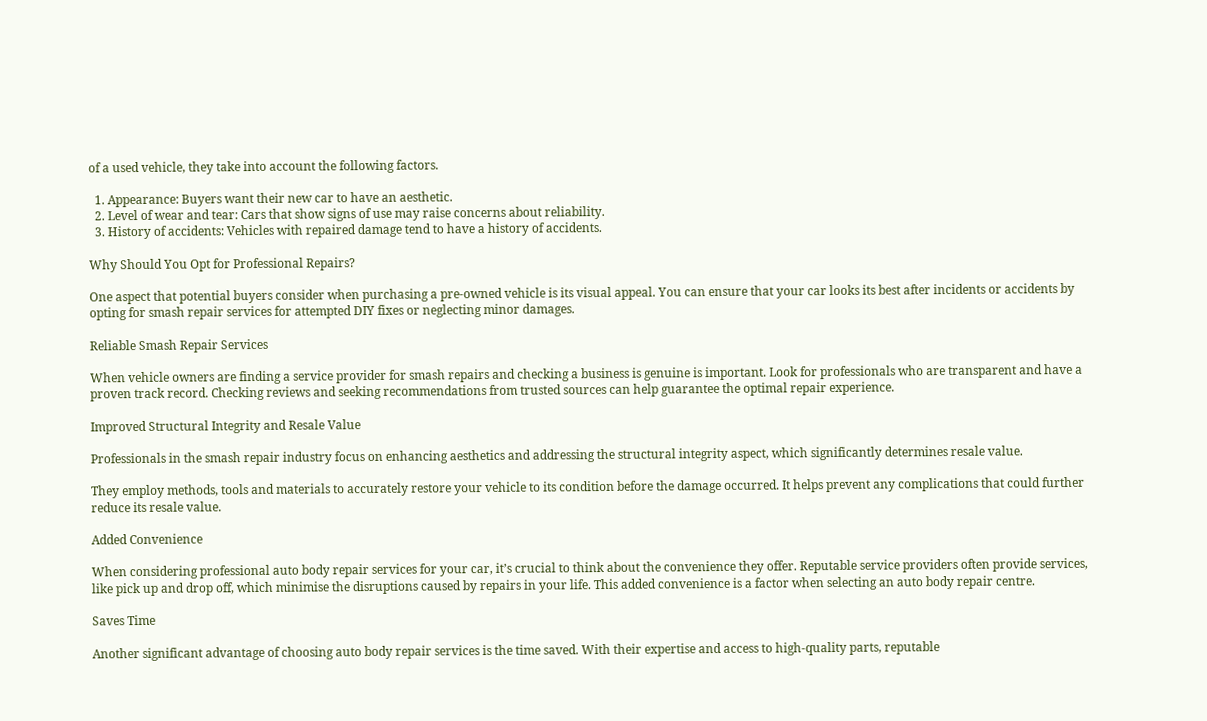of a used vehicle, they take into account the following factors.

  1. Appearance: Buyers want their new car to have an aesthetic.
  2. Level of wear and tear: Cars that show signs of use may raise concerns about reliability.
  3. History of accidents: Vehicles with repaired damage tend to have a history of accidents.

Why Should You Opt for Professional Repairs?

One aspect that potential buyers consider when purchasing a pre-owned vehicle is its visual appeal. You can ensure that your car looks its best after incidents or accidents by opting for smash repair services for attempted DIY fixes or neglecting minor damages.

Reliable Smash Repair Services

When vehicle owners are finding a service provider for smash repairs and checking a business is genuine is important. Look for professionals who are transparent and have a proven track record. Checking reviews and seeking recommendations from trusted sources can help guarantee the optimal repair experience.

Improved Structural Integrity and Resale Value

Professionals in the smash repair industry focus on enhancing aesthetics and addressing the structural integrity aspect, which significantly determines resale value.

They employ methods, tools and materials to accurately restore your vehicle to its condition before the damage occurred. It helps prevent any complications that could further reduce its resale value.

Added Convenience

When considering professional auto body repair services for your car, it’s crucial to think about the convenience they offer. Reputable service providers often provide services, like pick up and drop off, which minimise the disruptions caused by repairs in your life. This added convenience is a factor when selecting an auto body repair centre.

Saves Time

Another significant advantage of choosing auto body repair services is the time saved. With their expertise and access to high-quality parts, reputable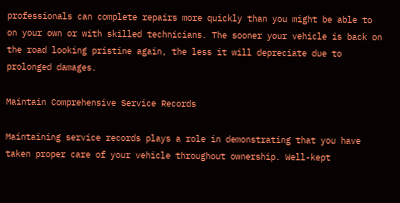professionals can complete repairs more quickly than you might be able to on your own or with skilled technicians. The sooner your vehicle is back on the road looking pristine again, the less it will depreciate due to prolonged damages.

Maintain Comprehensive Service Records

Maintaining service records plays a role in demonstrating that you have taken proper care of your vehicle throughout ownership. Well-kept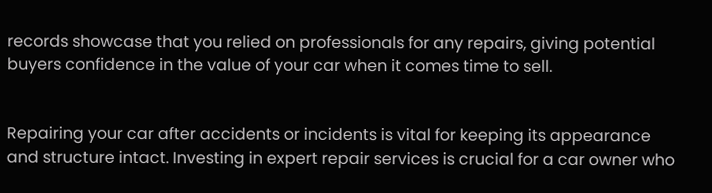records showcase that you relied on professionals for any repairs, giving potential buyers confidence in the value of your car when it comes time to sell.


Repairing your car after accidents or incidents is vital for keeping its appearance and structure intact. Investing in expert repair services is crucial for a car owner who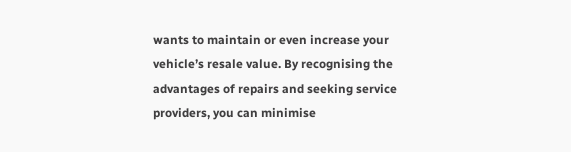wants to maintain or even increase your vehicle’s resale value. By recognising the advantages of repairs and seeking service providers, you can minimise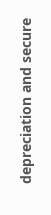depreciation and secure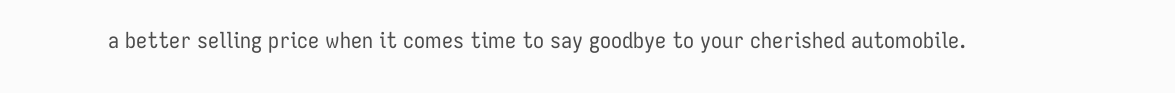a better selling price when it comes time to say goodbye to your cherished automobile.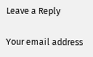Leave a Reply

Your email address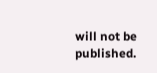will not be published.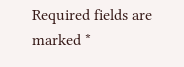Required fields are marked *